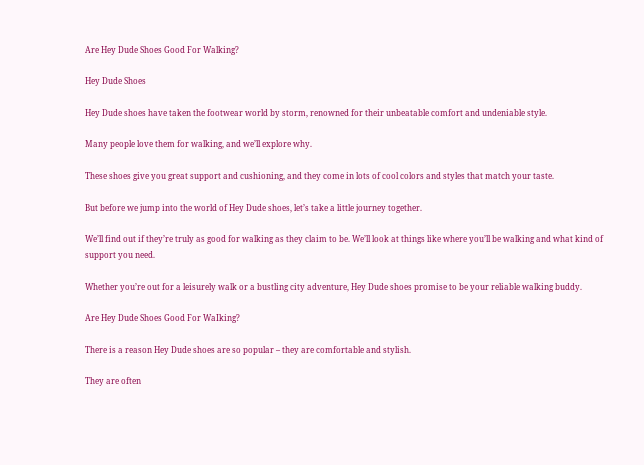Are Hey Dude Shoes Good For Walking?

Hey Dude Shoes

Hey Dude shoes have taken the footwear world by storm, renowned for their unbeatable comfort and undeniable style.

Many people love them for walking, and we’ll explore why.

These shoes give you great support and cushioning, and they come in lots of cool colors and styles that match your taste.

But before we jump into the world of Hey Dude shoes, let’s take a little journey together.

We’ll find out if they’re truly as good for walking as they claim to be. We’ll look at things like where you’ll be walking and what kind of support you need.

Whether you’re out for a leisurely walk or a bustling city adventure, Hey Dude shoes promise to be your reliable walking buddy.

Are Hey Dude Shoes Good For WaIking?

There is a reason Hey Dude shoes are so popular – they are comfortable and stylish.

They are often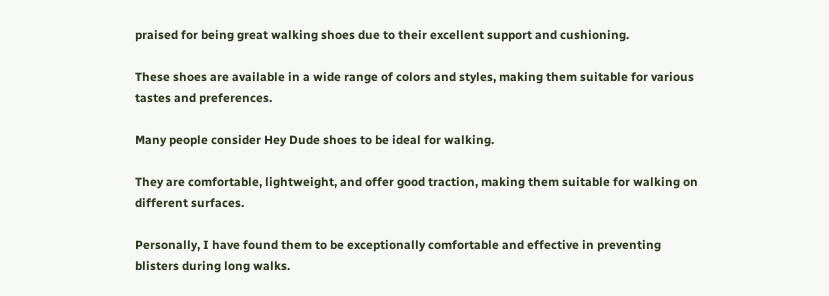praised for being great walking shoes due to their excellent support and cushioning.

These shoes are available in a wide range of colors and styles, making them suitable for various tastes and preferences.

Many people consider Hey Dude shoes to be ideal for walking.

They are comfortable, lightweight, and offer good traction, making them suitable for walking on different surfaces.

Personally, I have found them to be exceptionally comfortable and effective in preventing blisters during long walks.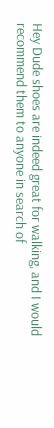Hey Dude shoes are indeed great for walking, and I would recommend them to anyone in search of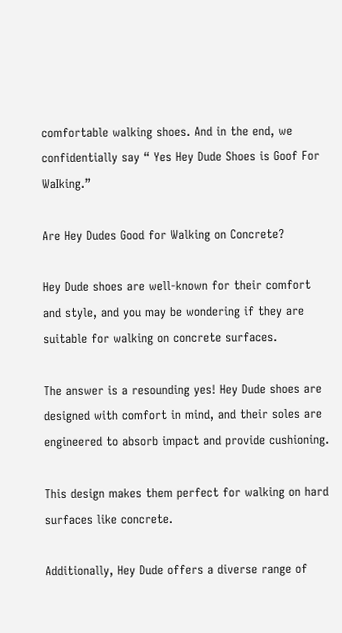comfortable walking shoes. And in the end, we confidentially say “ Yes Hey Dude Shoes is Goof For WaIking.”

Are Hey Dudes Good for Walking on Concrete?

Hey Dude shoes are well-known for their comfort and style, and you may be wondering if they are suitable for walking on concrete surfaces.

The answer is a resounding yes! Hey Dude shoes are designed with comfort in mind, and their soles are engineered to absorb impact and provide cushioning.

This design makes them perfect for walking on hard surfaces like concrete.

Additionally, Hey Dude offers a diverse range of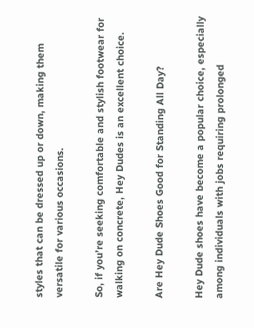styles that can be dressed up or down, making them versatile for various occasions.

So, if you’re seeking comfortable and stylish footwear for walking on concrete, Hey Dudes is an excellent choice.

Are Hey Dude Shoes Good for Standing All Day?

Hey Dude shoes have become a popular choice, especially among individuals with jobs requiring prolonged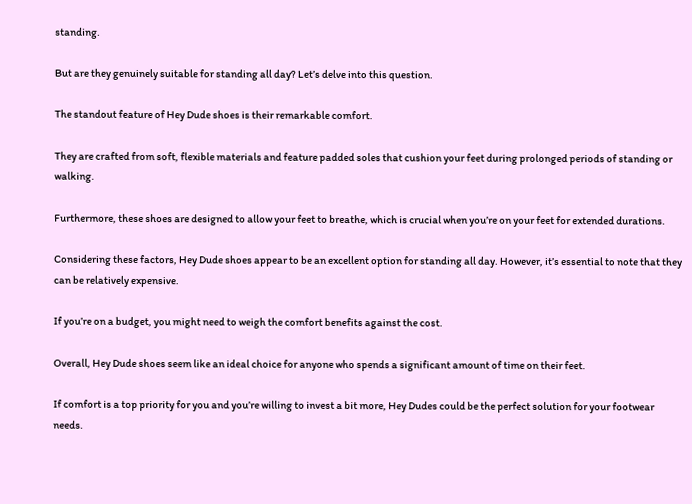standing.

But are they genuinely suitable for standing all day? Let’s delve into this question.

The standout feature of Hey Dude shoes is their remarkable comfort.

They are crafted from soft, flexible materials and feature padded soles that cushion your feet during prolonged periods of standing or walking.

Furthermore, these shoes are designed to allow your feet to breathe, which is crucial when you’re on your feet for extended durations.

Considering these factors, Hey Dude shoes appear to be an excellent option for standing all day. However, it’s essential to note that they can be relatively expensive.

If you’re on a budget, you might need to weigh the comfort benefits against the cost.

Overall, Hey Dude shoes seem like an ideal choice for anyone who spends a significant amount of time on their feet.

If comfort is a top priority for you and you’re willing to invest a bit more, Hey Dudes could be the perfect solution for your footwear needs.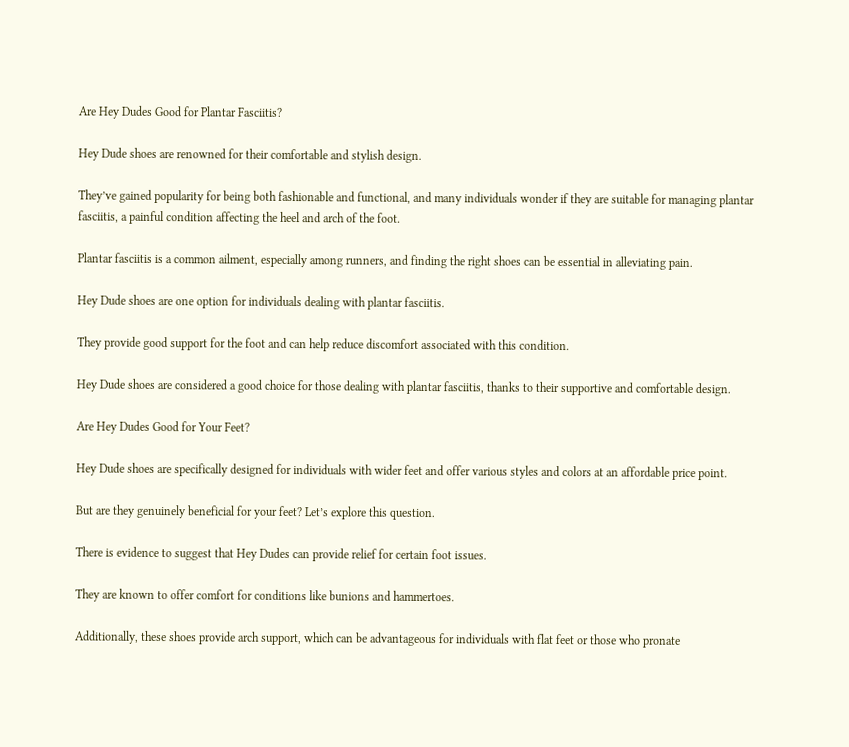Are Hey Dudes Good for Plantar Fasciitis?

Hey Dude shoes are renowned for their comfortable and stylish design.

They’ve gained popularity for being both fashionable and functional, and many individuals wonder if they are suitable for managing plantar fasciitis, a painful condition affecting the heel and arch of the foot.

Plantar fasciitis is a common ailment, especially among runners, and finding the right shoes can be essential in alleviating pain.

Hey Dude shoes are one option for individuals dealing with plantar fasciitis.

They provide good support for the foot and can help reduce discomfort associated with this condition.

Hey Dude shoes are considered a good choice for those dealing with plantar fasciitis, thanks to their supportive and comfortable design.

Are Hey Dudes Good for Your Feet?

Hey Dude shoes are specifically designed for individuals with wider feet and offer various styles and colors at an affordable price point.

But are they genuinely beneficial for your feet? Let’s explore this question.

There is evidence to suggest that Hey Dudes can provide relief for certain foot issues.

They are known to offer comfort for conditions like bunions and hammertoes.

Additionally, these shoes provide arch support, which can be advantageous for individuals with flat feet or those who pronate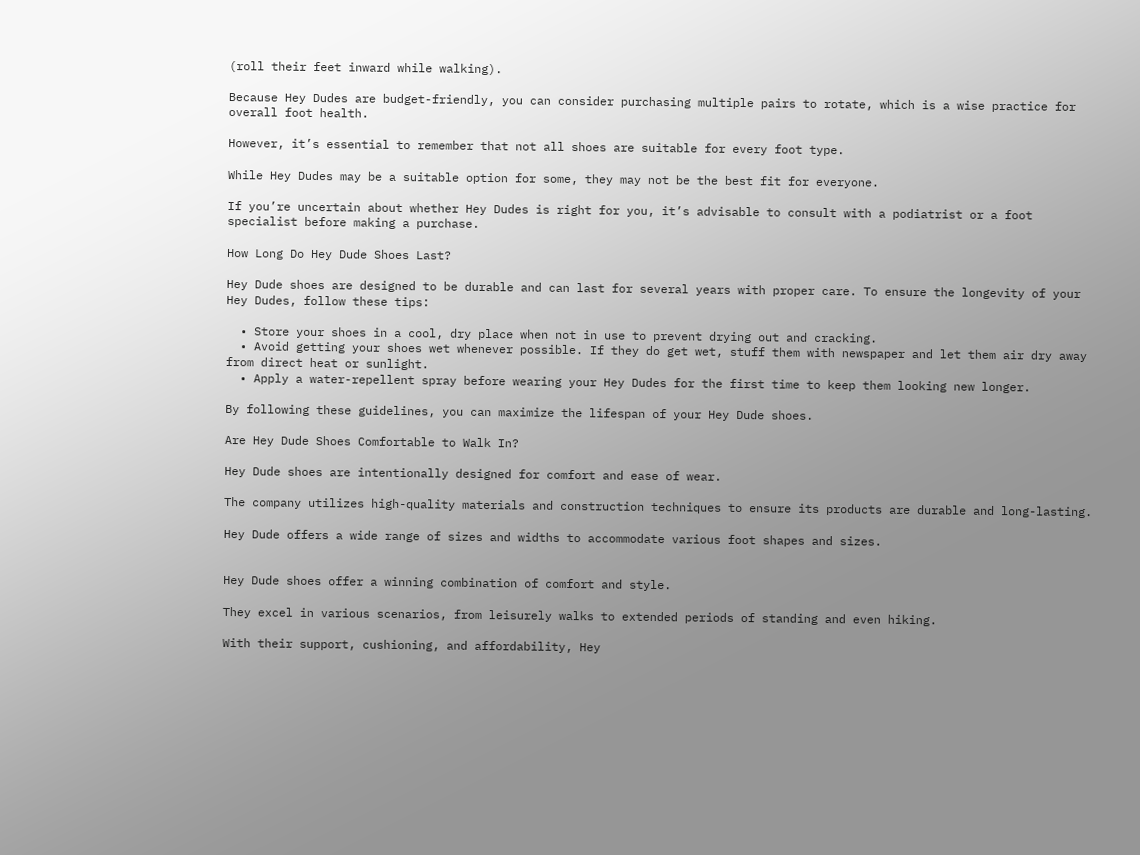(roll their feet inward while walking).

Because Hey Dudes are budget-friendly, you can consider purchasing multiple pairs to rotate, which is a wise practice for overall foot health.

However, it’s essential to remember that not all shoes are suitable for every foot type.

While Hey Dudes may be a suitable option for some, they may not be the best fit for everyone.

If you’re uncertain about whether Hey Dudes is right for you, it’s advisable to consult with a podiatrist or a foot specialist before making a purchase.

How Long Do Hey Dude Shoes Last?

Hey Dude shoes are designed to be durable and can last for several years with proper care. To ensure the longevity of your Hey Dudes, follow these tips:

  • Store your shoes in a cool, dry place when not in use to prevent drying out and cracking.
  • Avoid getting your shoes wet whenever possible. If they do get wet, stuff them with newspaper and let them air dry away from direct heat or sunlight.
  • Apply a water-repellent spray before wearing your Hey Dudes for the first time to keep them looking new longer.

By following these guidelines, you can maximize the lifespan of your Hey Dude shoes.

Are Hey Dude Shoes Comfortable to Walk In?

Hey Dude shoes are intentionally designed for comfort and ease of wear.

The company utilizes high-quality materials and construction techniques to ensure its products are durable and long-lasting.

Hey Dude offers a wide range of sizes and widths to accommodate various foot shapes and sizes.


Hey Dude shoes offer a winning combination of comfort and style.

They excel in various scenarios, from leisurely walks to extended periods of standing and even hiking.

With their support, cushioning, and affordability, Hey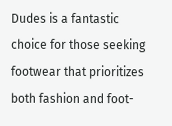Dudes is a fantastic choice for those seeking footwear that prioritizes both fashion and foot-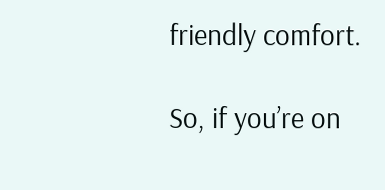friendly comfort.

So, if you’re on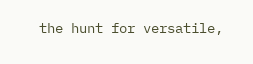the hunt for versatile,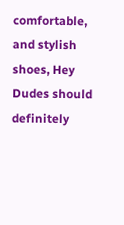comfortable, and stylish shoes, Hey Dudes should definitely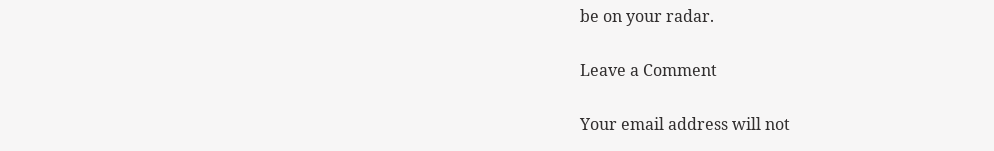be on your radar.

Leave a Comment

Your email address will not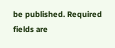be published. Required fields are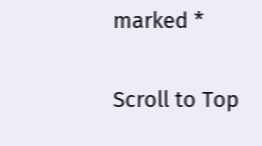marked *

Scroll to Top